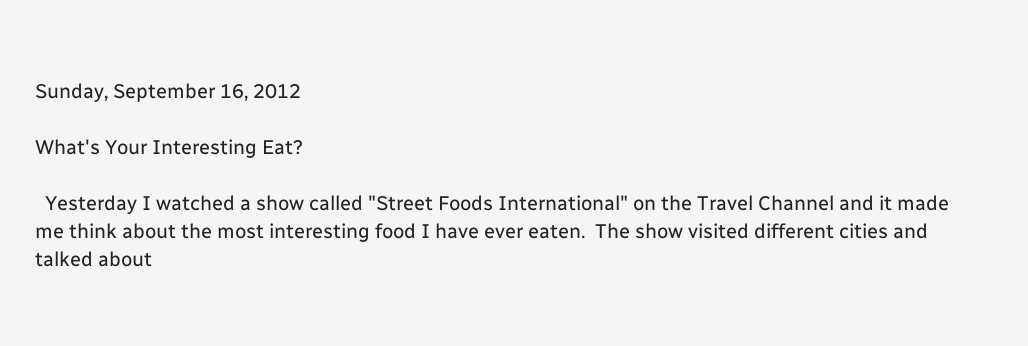Sunday, September 16, 2012

What's Your Interesting Eat?

  Yesterday I watched a show called "Street Foods International" on the Travel Channel and it made me think about the most interesting food I have ever eaten.  The show visited different cities and talked about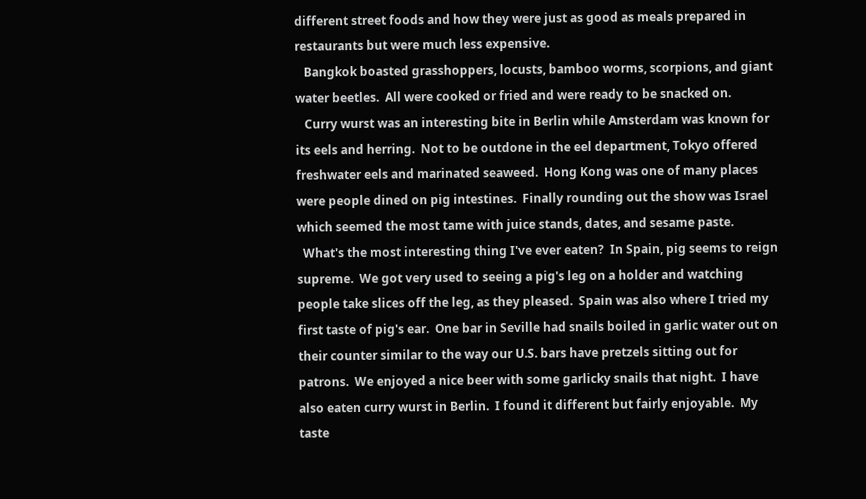different street foods and how they were just as good as meals prepared in restaurants but were much less expensive.
   Bangkok boasted grasshoppers, locusts, bamboo worms, scorpions, and giant water beetles.  All were cooked or fried and were ready to be snacked on.
   Curry wurst was an interesting bite in Berlin while Amsterdam was known for its eels and herring.  Not to be outdone in the eel department, Tokyo offered freshwater eels and marinated seaweed.  Hong Kong was one of many places were people dined on pig intestines.  Finally rounding out the show was Israel which seemed the most tame with juice stands, dates, and sesame paste.
  What's the most interesting thing I've ever eaten?  In Spain, pig seems to reign supreme.  We got very used to seeing a pig's leg on a holder and watching people take slices off the leg, as they pleased.  Spain was also where I tried my first taste of pig's ear.  One bar in Seville had snails boiled in garlic water out on their counter similar to the way our U.S. bars have pretzels sitting out for patrons.  We enjoyed a nice beer with some garlicky snails that night.  I have also eaten curry wurst in Berlin.  I found it different but fairly enjoyable.  My taste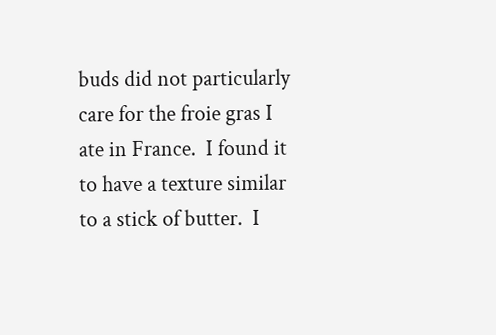buds did not particularly care for the froie gras I ate in France.  I found it to have a texture similar to a stick of butter.  I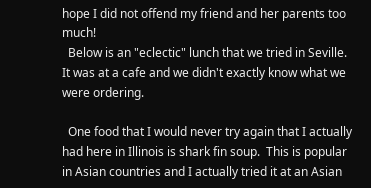hope I did not offend my friend and her parents too much!
  Below is an "eclectic" lunch that we tried in Seville.  It was at a cafe and we didn't exactly know what we were ordering.

  One food that I would never try again that I actually had here in Illinois is shark fin soup.  This is popular in Asian countries and I actually tried it at an Asian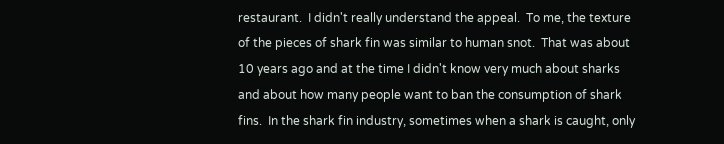restaurant.  I didn't really understand the appeal.  To me, the texture of the pieces of shark fin was similar to human snot.  That was about 10 years ago and at the time I didn't know very much about sharks and about how many people want to ban the consumption of shark fins.  In the shark fin industry, sometimes when a shark is caught, only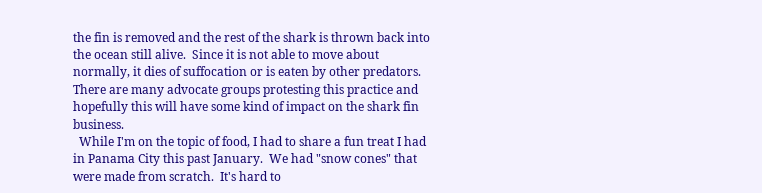the fin is removed and the rest of the shark is thrown back into the ocean still alive.  Since it is not able to move about normally, it dies of suffocation or is eaten by other predators.  There are many advocate groups protesting this practice and hopefully this will have some kind of impact on the shark fin business.
  While I'm on the topic of food, I had to share a fun treat I had in Panama City this past January.  We had "snow cones" that were made from scratch.  It's hard to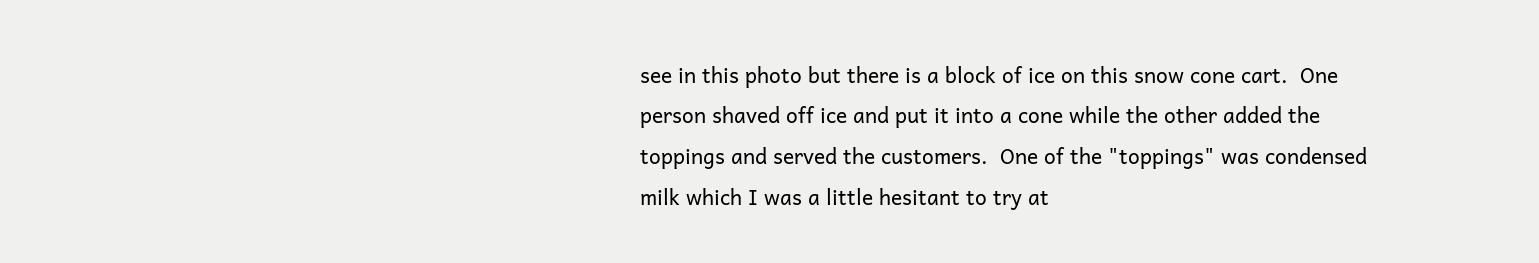see in this photo but there is a block of ice on this snow cone cart.  One person shaved off ice and put it into a cone while the other added the toppings and served the customers.  One of the "toppings" was condensed milk which I was a little hesitant to try at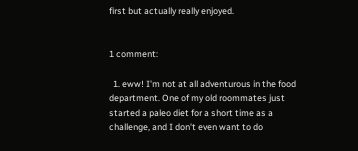first but actually really enjoyed.


1 comment:

  1. eww! I'm not at all adventurous in the food department. One of my old roommates just started a paleo diet for a short time as a challenge, and I don't even want to do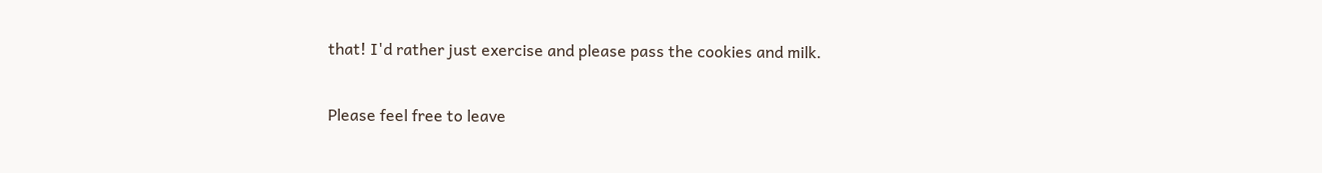that! I'd rather just exercise and please pass the cookies and milk.


Please feel free to leave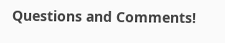Questions and Comments!